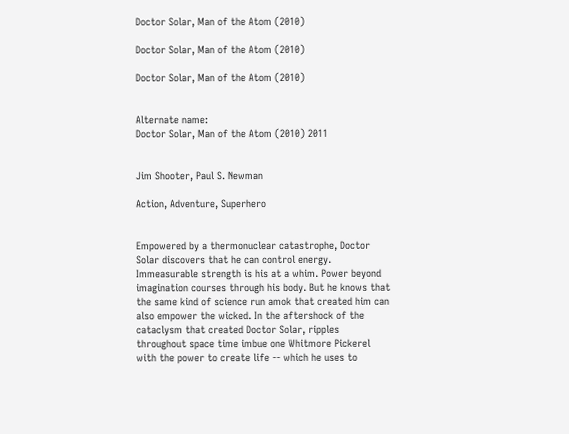Doctor Solar, Man of the Atom (2010)

Doctor Solar, Man of the Atom (2010)

Doctor Solar, Man of the Atom (2010)


Alternate name:
Doctor Solar, Man of the Atom (2010) 2011


Jim Shooter, Paul S. Newman

Action, Adventure, Superhero


Empowered by a thermonuclear catastrophe, Doctor Solar discovers that he can control energy. Immeasurable strength is his at a whim. Power beyond imagination courses through his body. But he knows that the same kind of science run amok that created him can also empower the wicked. In the aftershock of the cataclysm that created Doctor Solar, ripples throughout space time imbue one Whitmore Pickerel with the power to create life -- which he uses to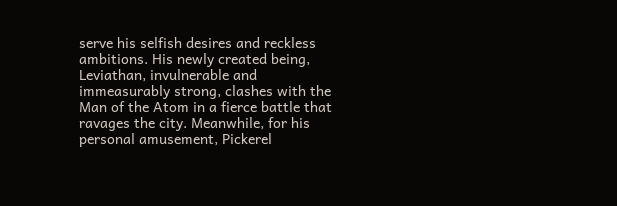serve his selfish desires and reckless ambitions. His newly created being, Leviathan, invulnerable and immeasurably strong, clashes with the Man of the Atom in a fierce battle that ravages the city. Meanwhile, for his personal amusement, Pickerel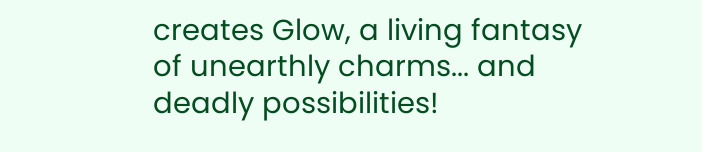creates Glow, a living fantasy of unearthly charms... and deadly possibilities!